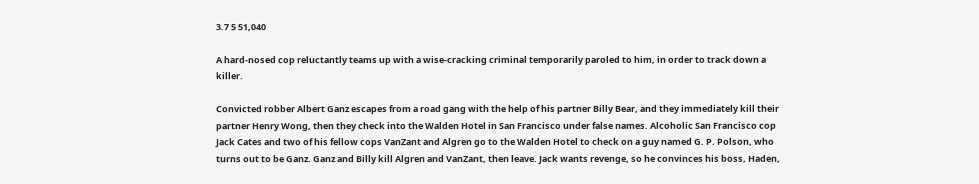3.7 5 51,040

A hard-nosed cop reluctantly teams up with a wise-cracking criminal temporarily paroled to him, in order to track down a killer.

Convicted robber Albert Ganz escapes from a road gang with the help of his partner Billy Bear, and they immediately kill their partner Henry Wong, then they check into the Walden Hotel in San Francisco under false names. Alcoholic San Francisco cop Jack Cates and two of his fellow cops VanZant and Algren go to the Walden Hotel to check on a guy named G. P. Polson, who turns out to be Ganz. Ganz and Billy kill Algren and VanZant, then leave. Jack wants revenge, so he convinces his boss, Haden,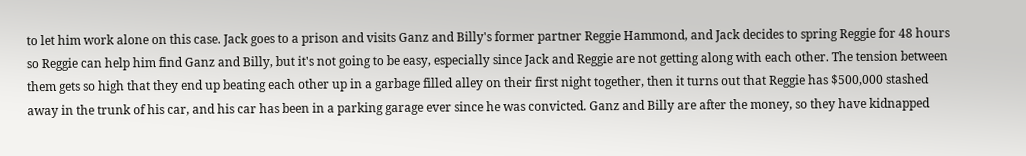to let him work alone on this case. Jack goes to a prison and visits Ganz and Billy's former partner Reggie Hammond, and Jack decides to spring Reggie for 48 hours so Reggie can help him find Ganz and Billy, but it's not going to be easy, especially since Jack and Reggie are not getting along with each other. The tension between them gets so high that they end up beating each other up in a garbage filled alley on their first night together, then it turns out that Reggie has $500,000 stashed away in the trunk of his car, and his car has been in a parking garage ever since he was convicted. Ganz and Billy are after the money, so they have kidnapped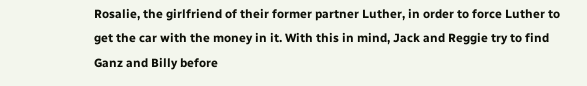Rosalie, the girlfriend of their former partner Luther, in order to force Luther to get the car with the money in it. With this in mind, Jack and Reggie try to find Ganz and Billy before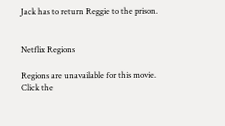Jack has to return Reggie to the prison.


Netflix Regions

Regions are unavailable for this movie. Click the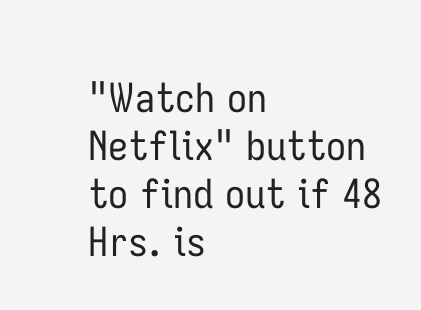"Watch on Netflix" button to find out if 48 Hrs. is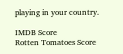playing in your country.

IMDB Score
Rotten Tomatoes Score